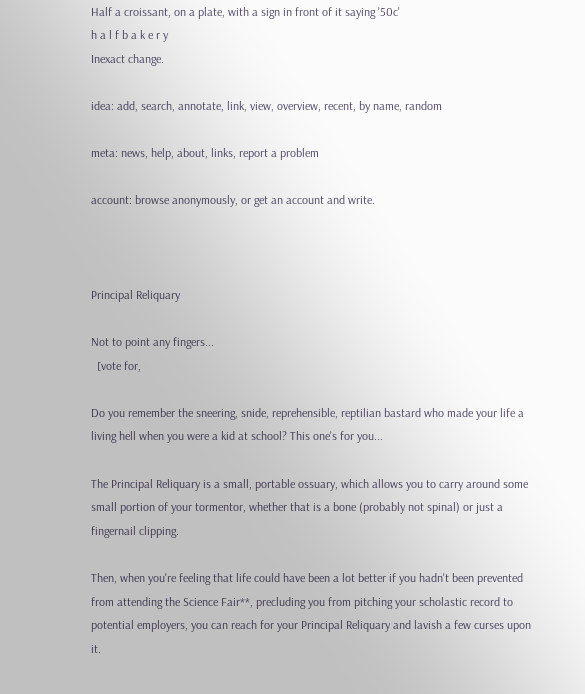Half a croissant, on a plate, with a sign in front of it saying '50c'
h a l f b a k e r y
Inexact change.

idea: add, search, annotate, link, view, overview, recent, by name, random

meta: news, help, about, links, report a problem

account: browse anonymously, or get an account and write.



Principal Reliquary

Not to point any fingers...
  [vote for,

Do you remember the sneering, snide, reprehensible, reptilian bastard who made your life a living hell when you were a kid at school? This one's for you...

The Principal Reliquary is a small, portable ossuary, which allows you to carry around some small portion of your tormentor, whether that is a bone (probably not spinal) or just a fingernail clipping.

Then, when you're feeling that life could have been a lot better if you hadn't been prevented from attending the Science Fair**, precluding you from pitching your scholastic record to potential employers, you can reach for your Principal Reliquary and lavish a few curses upon it.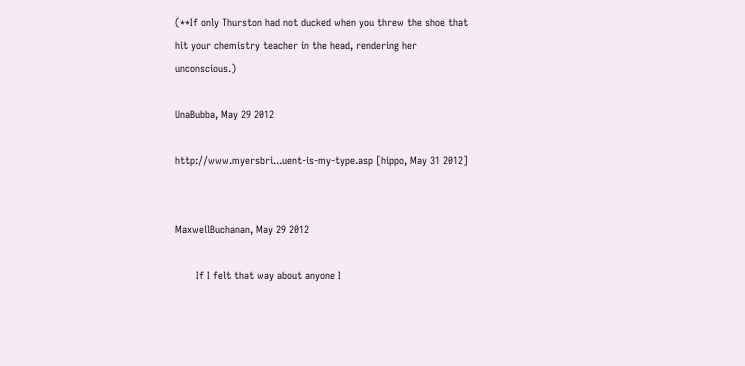(**If only Thurston had not ducked when you threw the shoe that hit your chemistry teacher in the head, rendering her unconscious.)

UnaBubba, May 29 2012

http://www.myersbri...uent-is-my-type.asp [hippo, May 31 2012]


MaxwellBuchanan, May 29 2012

       If I felt that way about anyone I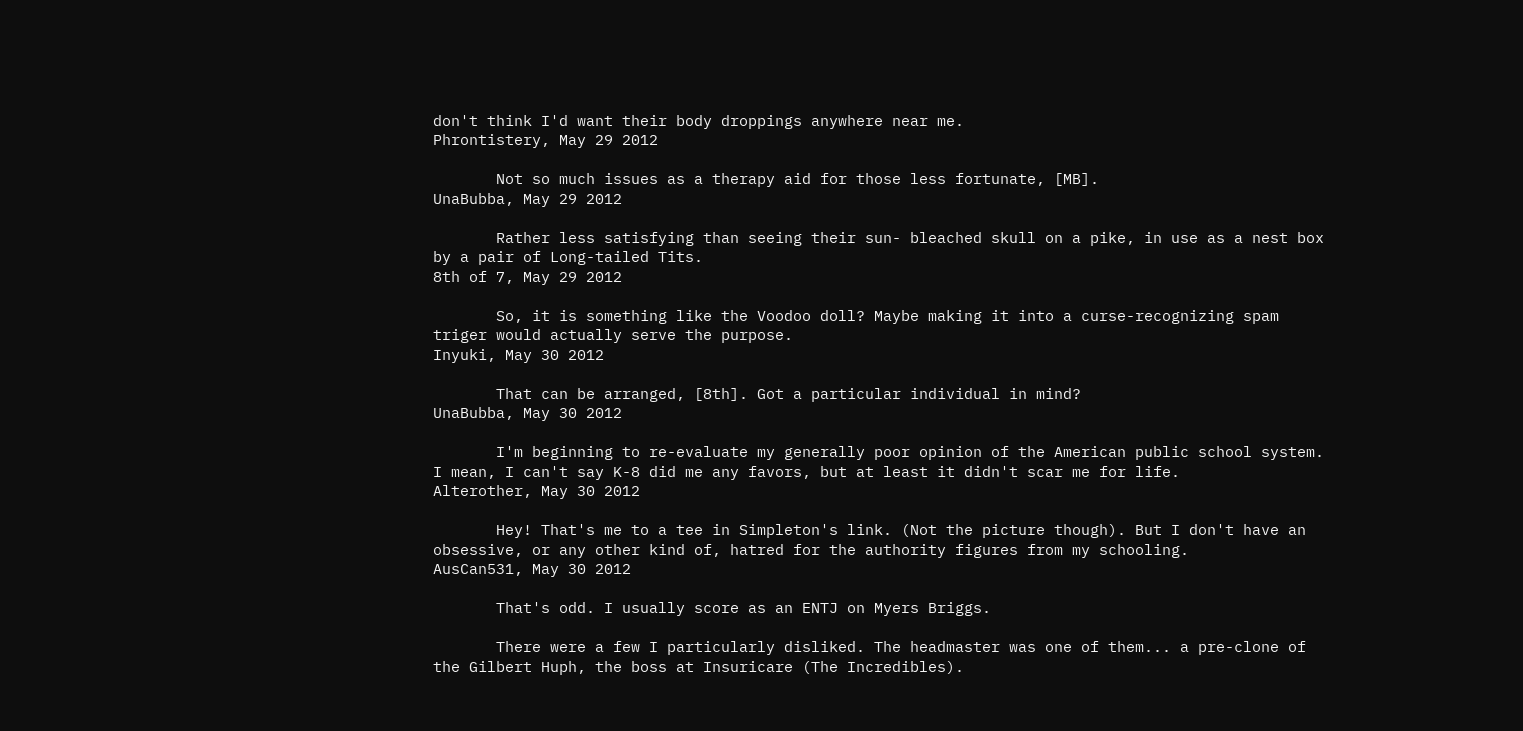don't think I'd want their body droppings anywhere near me.
Phrontistery, May 29 2012

       Not so much issues as a therapy aid for those less fortunate, [MB].
UnaBubba, May 29 2012

       Rather less satisfying than seeing their sun- bleached skull on a pike, in use as a nest box by a pair of Long-tailed Tits.
8th of 7, May 29 2012

       So, it is something like the Voodoo doll? Maybe making it into a curse-recognizing spam triger would actually serve the purpose.
Inyuki, May 30 2012

       That can be arranged, [8th]. Got a particular individual in mind?
UnaBubba, May 30 2012

       I'm beginning to re-evaluate my generally poor opinion of the American public school system. I mean, I can't say K-8 did me any favors, but at least it didn't scar me for life.
Alterother, May 30 2012

       Hey! That's me to a tee in Simpleton's link. (Not the picture though). But I don't have an obsessive, or any other kind of, hatred for the authority figures from my schooling.
AusCan531, May 30 2012

       That's odd. I usually score as an ENTJ on Myers Briggs.

       There were a few I particularly disliked. The headmaster was one of them... a pre-clone of the Gilbert Huph, the boss at Insuricare (The Incredibles).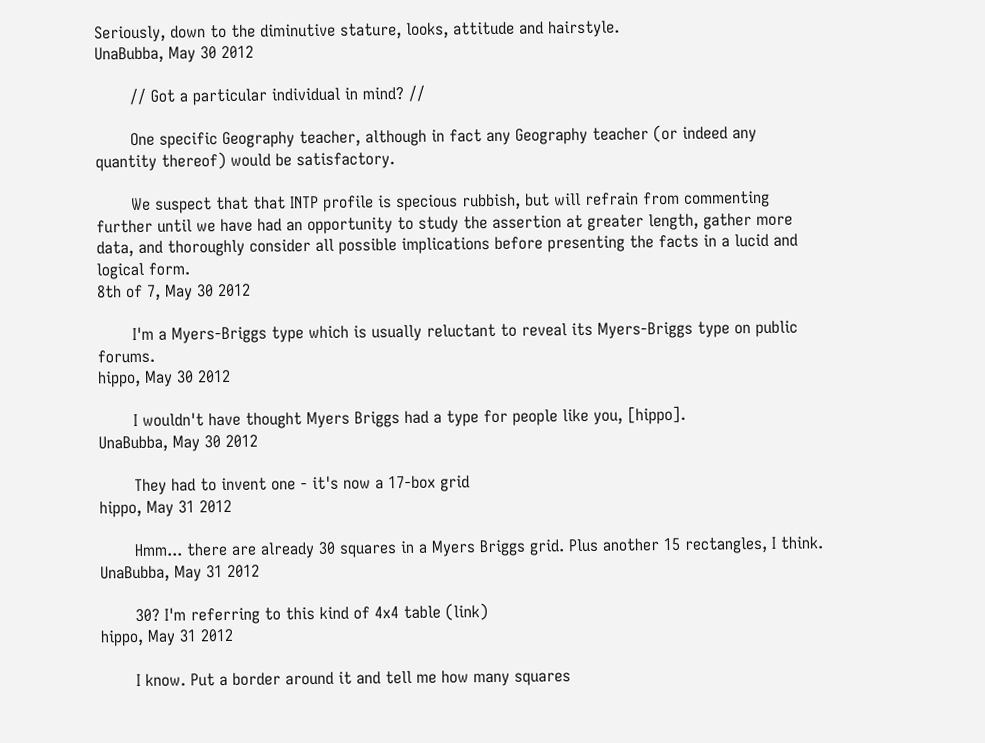Seriously, down to the diminutive stature, looks, attitude and hairstyle.
UnaBubba, May 30 2012

       // Got a particular individual in mind? //

       One specific Geography teacher, although in fact any Geography teacher (or indeed any quantity thereof) would be satisfactory.

       We suspect that that INTP profile is specious rubbish, but will refrain from commenting further until we have had an opportunity to study the assertion at greater length, gather more data, and thoroughly consider all possible implications before presenting the facts in a lucid and logical form.
8th of 7, May 30 2012

       I'm a Myers-Briggs type which is usually reluctant to reveal its Myers-Briggs type on public forums.
hippo, May 30 2012

       I wouldn't have thought Myers Briggs had a type for people like you, [hippo].
UnaBubba, May 30 2012

       They had to invent one - it's now a 17-box grid
hippo, May 31 2012

       Hmm... there are already 30 squares in a Myers Briggs grid. Plus another 15 rectangles, I think.
UnaBubba, May 31 2012

       30? I'm referring to this kind of 4x4 table (link)
hippo, May 31 2012

       I know. Put a border around it and tell me how many squares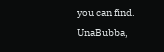you can find.
UnaBubba,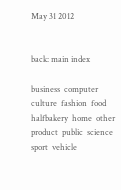May 31 2012


back: main index

business  computer  culture  fashion  food  halfbakery  home  other  product  public  science  sport  vehicle